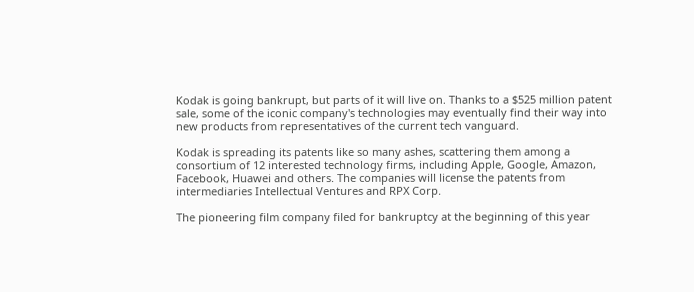Kodak is going bankrupt, but parts of it will live on. Thanks to a $525 million patent sale, some of the iconic company's technologies may eventually find their way into new products from representatives of the current tech vanguard.

Kodak is spreading its patents like so many ashes, scattering them among a consortium of 12 interested technology firms, including Apple, Google, Amazon, Facebook, Huawei and others. The companies will license the patents from intermediaries Intellectual Ventures and RPX Corp.

The pioneering film company filed for bankruptcy at the beginning of this year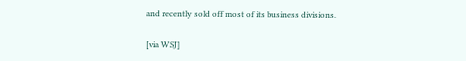and recently sold off most of its business divisions.

[via WSJ]